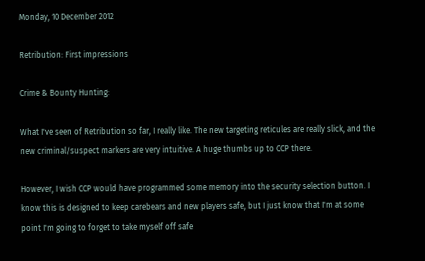Monday, 10 December 2012

Retribution: First impressions

Crime & Bounty Hunting:

What I've seen of Retribution so far, I really like. The new targeting reticules are really slick, and the new criminal/suspect markers are very intuitive. A huge thumbs up to CCP there.

However, I wish CCP would have programmed some memory into the security selection button. I know this is designed to keep carebears and new players safe, but I just know that I'm at some point I'm going to forget to take myself off safe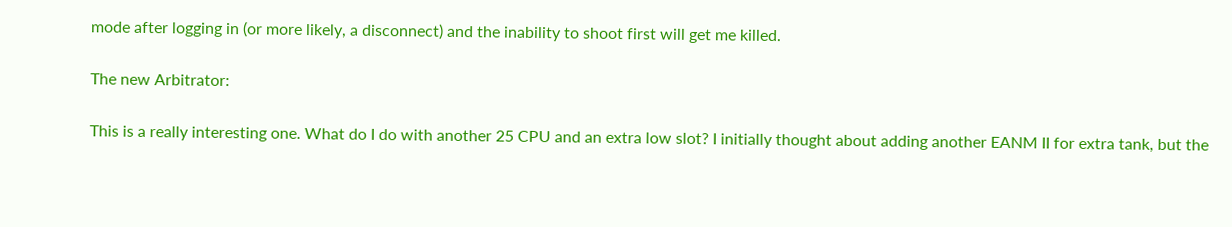mode after logging in (or more likely, a disconnect) and the inability to shoot first will get me killed.

The new Arbitrator:

This is a really interesting one. What do I do with another 25 CPU and an extra low slot? I initially thought about adding another EANM II for extra tank, but the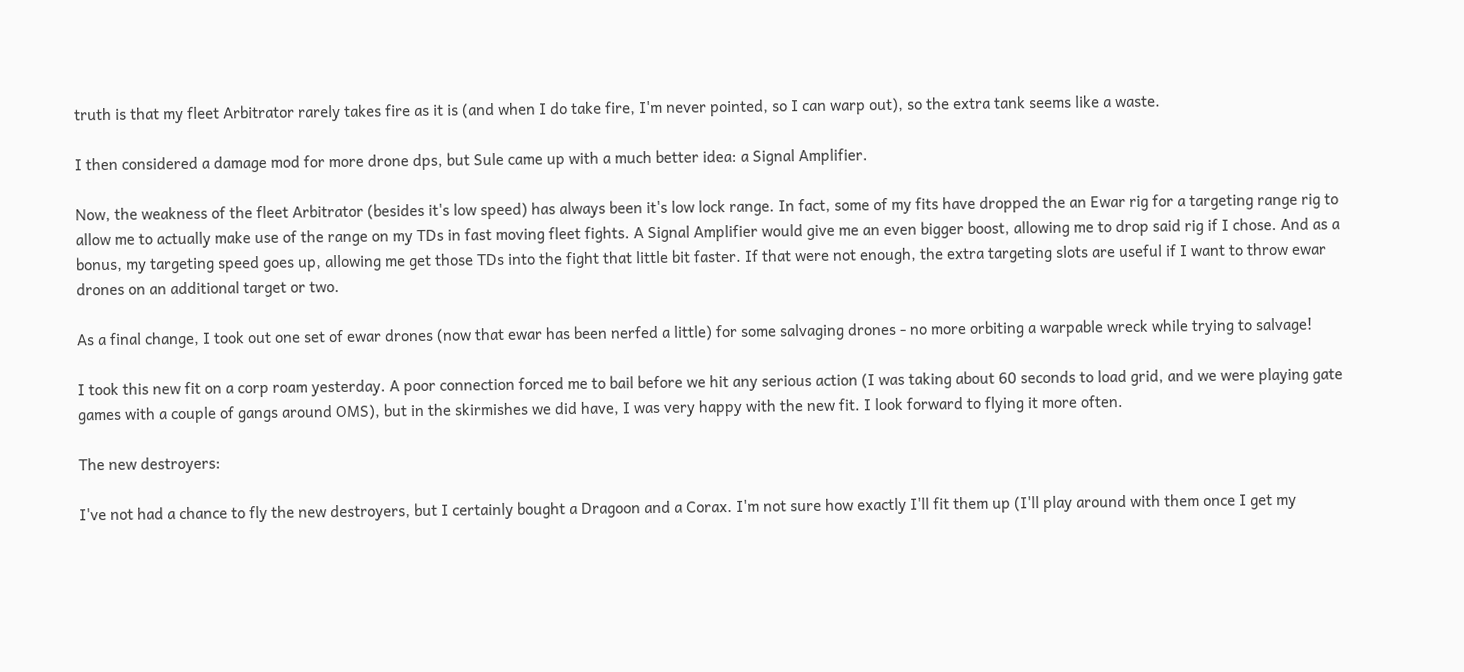truth is that my fleet Arbitrator rarely takes fire as it is (and when I do take fire, I'm never pointed, so I can warp out), so the extra tank seems like a waste.

I then considered a damage mod for more drone dps, but Sule came up with a much better idea: a Signal Amplifier.

Now, the weakness of the fleet Arbitrator (besides it's low speed) has always been it's low lock range. In fact, some of my fits have dropped the an Ewar rig for a targeting range rig to allow me to actually make use of the range on my TDs in fast moving fleet fights. A Signal Amplifier would give me an even bigger boost, allowing me to drop said rig if I chose. And as a bonus, my targeting speed goes up, allowing me get those TDs into the fight that little bit faster. If that were not enough, the extra targeting slots are useful if I want to throw ewar drones on an additional target or two.

As a final change, I took out one set of ewar drones (now that ewar has been nerfed a little) for some salvaging drones - no more orbiting a warpable wreck while trying to salvage!

I took this new fit on a corp roam yesterday. A poor connection forced me to bail before we hit any serious action (I was taking about 60 seconds to load grid, and we were playing gate games with a couple of gangs around OMS), but in the skirmishes we did have, I was very happy with the new fit. I look forward to flying it more often.

The new destroyers:

I've not had a chance to fly the new destroyers, but I certainly bought a Dragoon and a Corax. I'm not sure how exactly I'll fit them up (I'll play around with them once I get my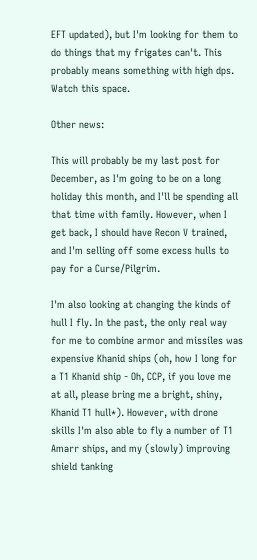EFT updated), but I'm looking for them to do things that my frigates can't. This probably means something with high dps. Watch this space.

Other news:

This will probably be my last post for December, as I'm going to be on a long holiday this month, and I'll be spending all that time with family. However, when I get back, I should have Recon V trained, and I'm selling off some excess hulls to pay for a Curse/Pilgrim.

I'm also looking at changing the kinds of hull I fly. In the past, the only real way for me to combine armor and missiles was expensive Khanid ships (oh, how I long for a T1 Khanid ship - Oh, CCP, if you love me at all, please bring me a bright, shiny, Khanid T1 hull*). However, with drone skills I'm also able to fly a number of T1 Amarr ships, and my (slowly) improving shield tanking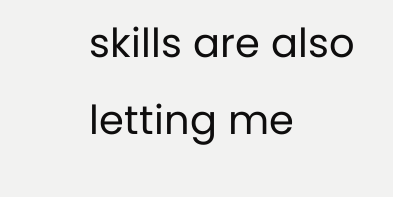skills are also letting me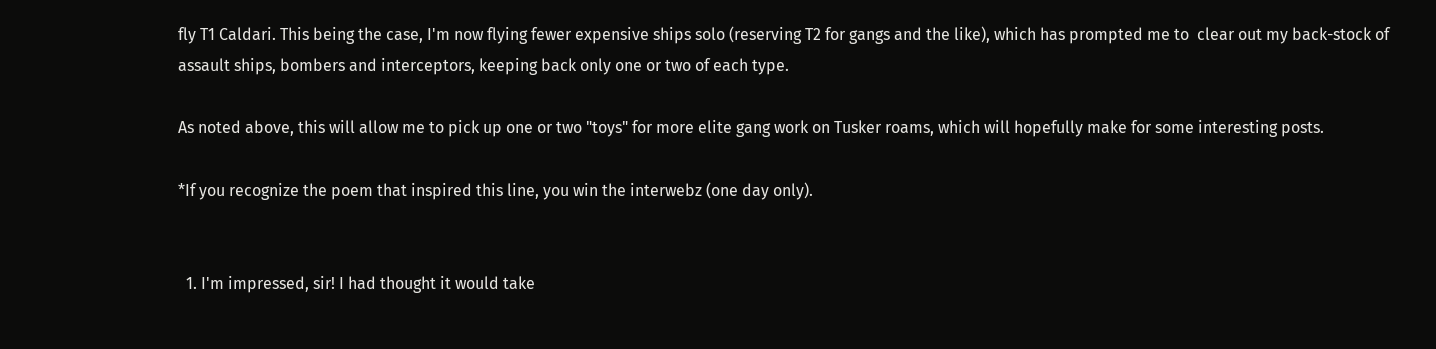fly T1 Caldari. This being the case, I'm now flying fewer expensive ships solo (reserving T2 for gangs and the like), which has prompted me to  clear out my back-stock of assault ships, bombers and interceptors, keeping back only one or two of each type.

As noted above, this will allow me to pick up one or two "toys" for more elite gang work on Tusker roams, which will hopefully make for some interesting posts.

*If you recognize the poem that inspired this line, you win the interwebz (one day only).


  1. I'm impressed, sir! I had thought it would take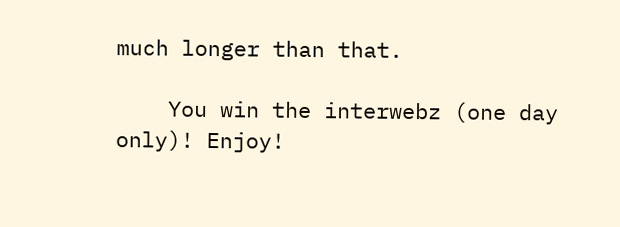much longer than that.

    You win the interwebz (one day only)! Enjoy!